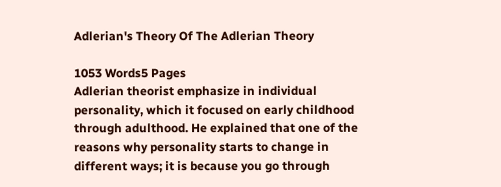Adlerian's Theory Of The Adlerian Theory

1053 Words5 Pages
Adlerian theorist emphasize in individual personality, which it focused on early childhood through adulthood. He explained that one of the reasons why personality starts to change in different ways; it is because you go through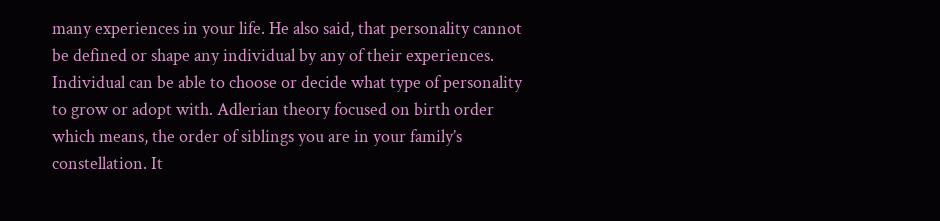many experiences in your life. He also said, that personality cannot be defined or shape any individual by any of their experiences. Individual can be able to choose or decide what type of personality to grow or adopt with. Adlerian theory focused on birth order which means, the order of siblings you are in your family’s constellation. It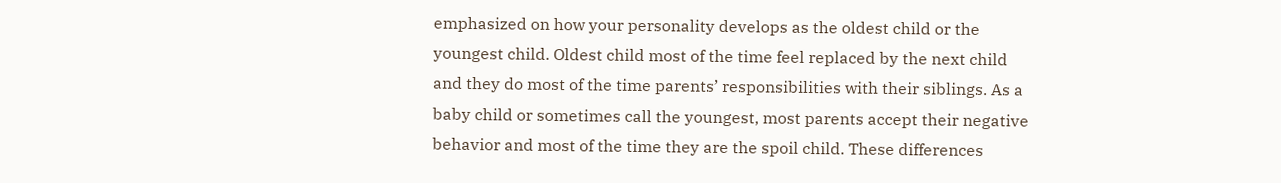emphasized on how your personality develops as the oldest child or the youngest child. Oldest child most of the time feel replaced by the next child and they do most of the time parents’ responsibilities with their siblings. As a baby child or sometimes call the youngest, most parents accept their negative behavior and most of the time they are the spoil child. These differences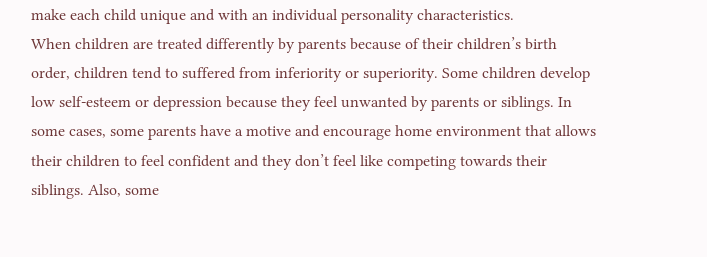make each child unique and with an individual personality characteristics.
When children are treated differently by parents because of their children’s birth order, children tend to suffered from inferiority or superiority. Some children develop low self-esteem or depression because they feel unwanted by parents or siblings. In some cases, some parents have a motive and encourage home environment that allows their children to feel confident and they don’t feel like competing towards their siblings. Also, some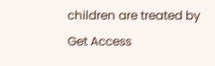children are treated by
Get Access